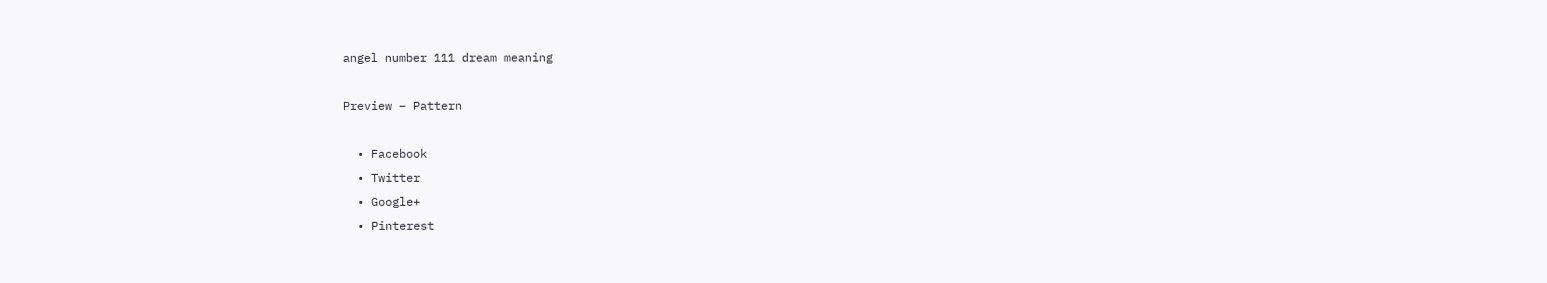angel number 111 dream meaning

Preview – Pattern

  • Facebook
  • Twitter
  • Google+
  • Pinterest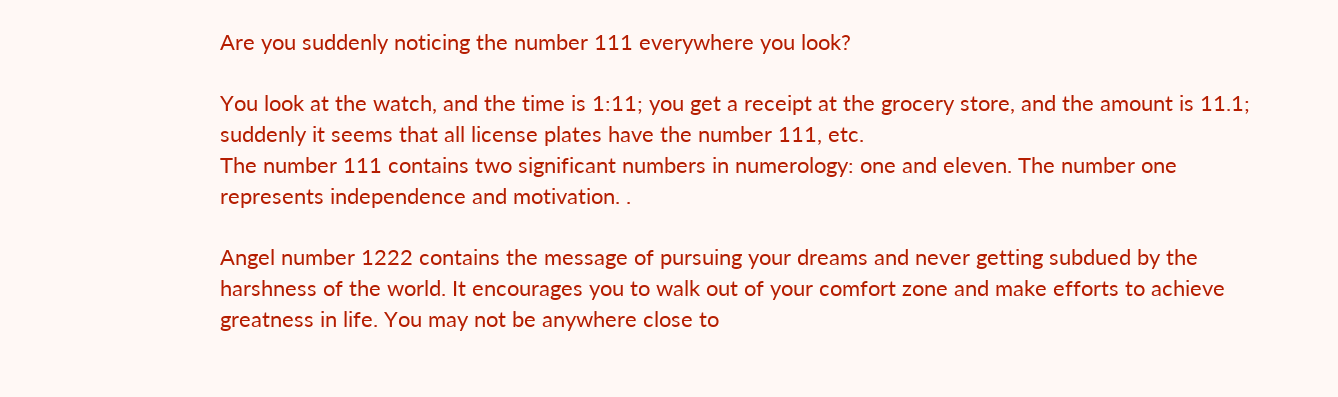Are you suddenly noticing the number 111 everywhere you look?

You look at the watch, and the time is 1:11; you get a receipt at the grocery store, and the amount is 11.1; suddenly it seems that all license plates have the number 111, etc.
The number 111 contains two significant numbers in numerology: one and eleven. The number one represents independence and motivation. .

Angel number 1222 contains the message of pursuing your dreams and never getting subdued by the harshness of the world. It encourages you to walk out of your comfort zone and make efforts to achieve greatness in life. You may not be anywhere close to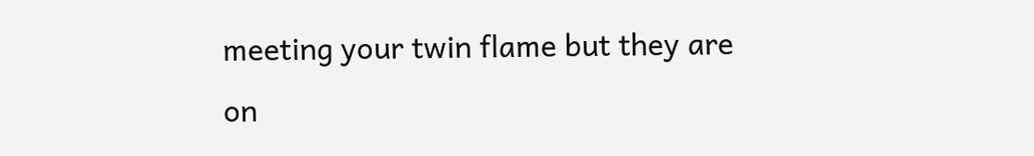meeting your twin flame but they are on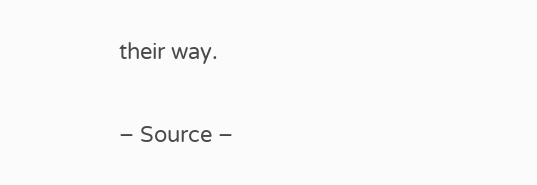their way.

– Source –